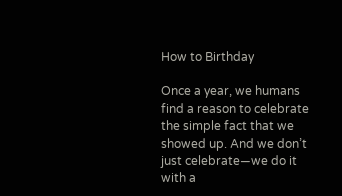How to Birthday

Once a year, we humans find a reason to celebrate the simple fact that we showed up. And we don’t just celebrate—we do it with a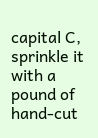capital C, sprinkle it with a pound of hand-cut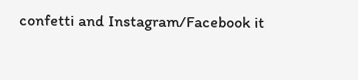confetti and Instagram/Facebook it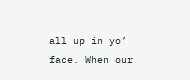all up in yo’ face. When our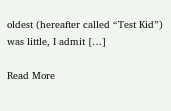oldest (hereafter called “Test Kid”) was little, I admit […]

Read More